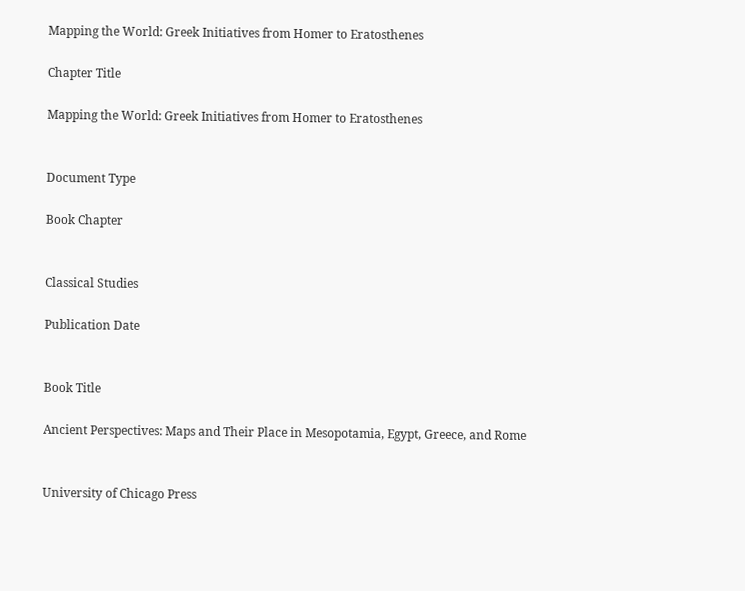Mapping the World: Greek Initiatives from Homer to Eratosthenes

Chapter Title

Mapping the World: Greek Initiatives from Homer to Eratosthenes


Document Type

Book Chapter


Classical Studies

Publication Date


Book Title

Ancient Perspectives: Maps and Their Place in Mesopotamia, Egypt, Greece, and Rome


University of Chicago Press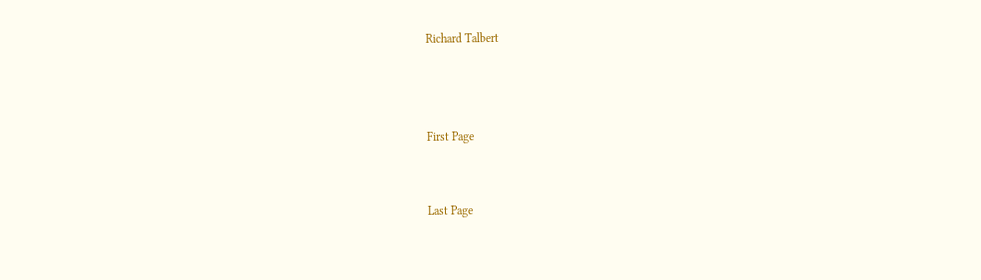Richard Talbert



First Page


Last Page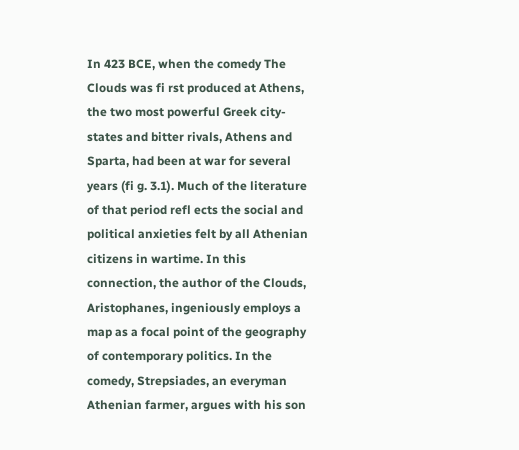In 423 BCE, when the comedy The Clouds was fi rst produced at Athens, the two most powerful Greek city- states and bitter rivals, Athens and Sparta, had been at war for several years (fi g. 3.1). Much of the literature of that period refl ects the social and political anxieties felt by all Athenian citizens in wartime. In this connection, the author of the Clouds, Aristophanes, ingeniously employs a map as a focal point of the geography of contemporary politics. In the comedy, Strepsiades, an everyman Athenian farmer, argues with his son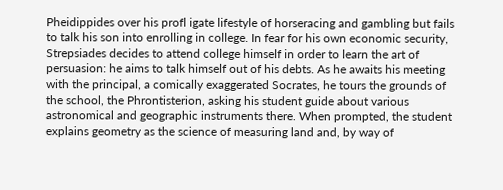Pheidippides over his profl igate lifestyle of horseracing and gambling but fails to talk his son into enrolling in college. In fear for his own economic security, Strepsiades decides to attend college himself in order to learn the art of persuasion: he aims to talk himself out of his debts. As he awaits his meeting with the principal, a comically exaggerated Socrates, he tours the grounds of the school, the Phrontisterion, asking his student guide about various astronomical and geographic instruments there. When prompted, the student explains geometry as the science of measuring land and, by way of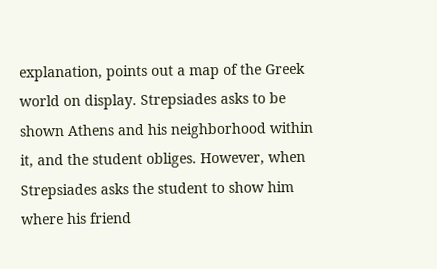explanation, points out a map of the Greek world on display. Strepsiades asks to be shown Athens and his neighborhood within it, and the student obliges. However, when Strepsiades asks the student to show him where his friend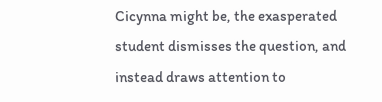Cicynna might be, the exasperated student dismisses the question, and instead draws attention to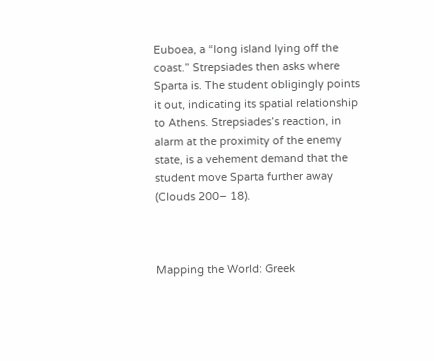Euboea, a “long island lying off the coast.” Strepsiades then asks where Sparta is. The student obligingly points it out, indicating its spatial relationship to Athens. Strepsiades’s reaction, in alarm at the proximity of the enemy state, is a vehement demand that the student move Sparta further away (Clouds 200– 18).



Mapping the World: Greek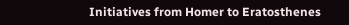Initiatives from Homer to Eratosthenes